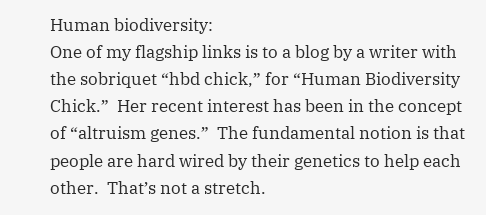Human biodiversity:
One of my flagship links is to a blog by a writer with the sobriquet “hbd chick,” for “Human Biodiversity Chick.”  Her recent interest has been in the concept of “altruism genes.”  The fundamental notion is that people are hard wired by their genetics to help each other.  That’s not a stretch.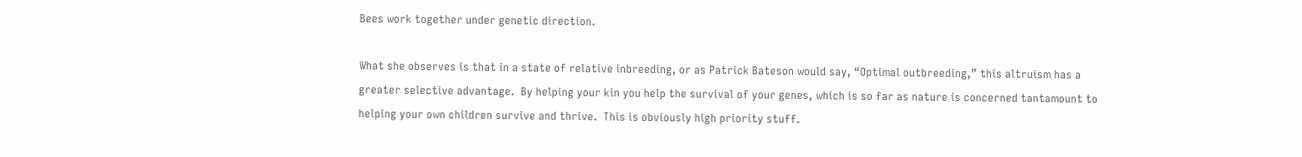Bees work together under genetic direction.

What she observes is that in a state of relative inbreeding, or as Patrick Bateson would say, “Optimal outbreeding,” this altruism has a greater selective advantage.  By helping your kin you help the survival of your genes, which is so far as nature is concerned tantamount to helping your own children survive and thrive.  This is obviously high priority stuff.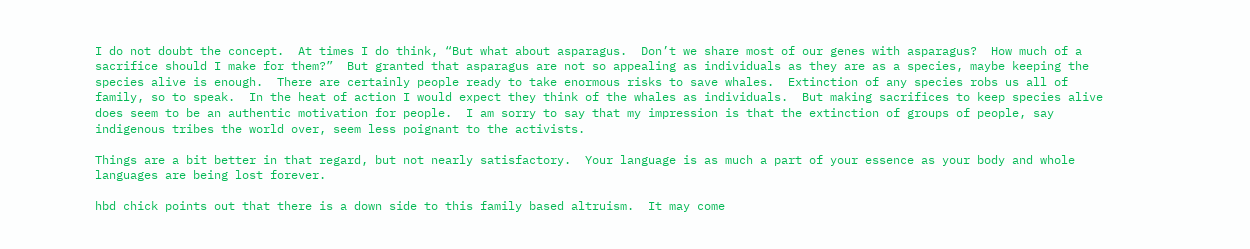I do not doubt the concept.  At times I do think, “But what about asparagus.  Don’t we share most of our genes with asparagus?  How much of a sacrifice should I make for them?”  But granted that asparagus are not so appealing as individuals as they are as a species, maybe keeping the species alive is enough.  There are certainly people ready to take enormous risks to save whales.  Extinction of any species robs us all of family, so to speak.  In the heat of action I would expect they think of the whales as individuals.  But making sacrifices to keep species alive does seem to be an authentic motivation for people.  I am sorry to say that my impression is that the extinction of groups of people, say indigenous tribes the world over, seem less poignant to the activists.

Things are a bit better in that regard, but not nearly satisfactory.  Your language is as much a part of your essence as your body and whole languages are being lost forever.

hbd chick points out that there is a down side to this family based altruism.  It may come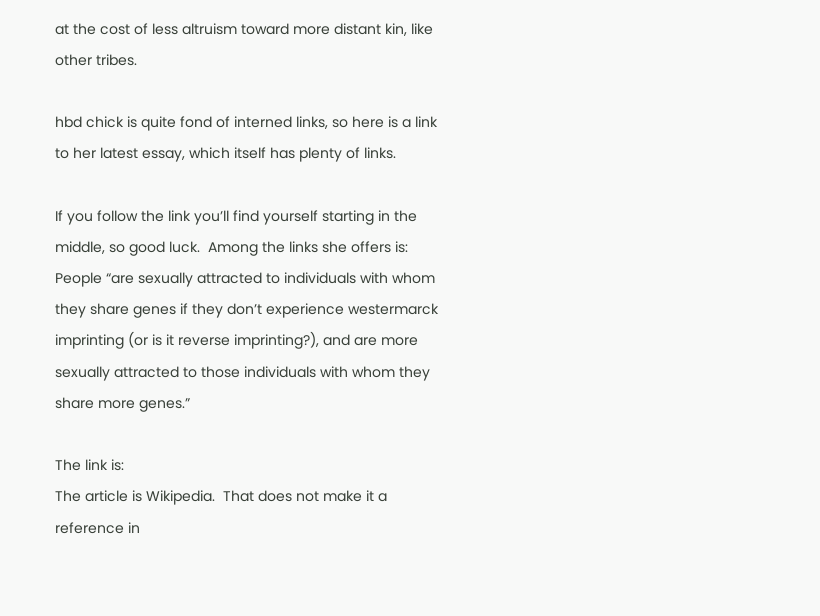at the cost of less altruism toward more distant kin, like other tribes.

hbd chick is quite fond of interned links, so here is a link to her latest essay, which itself has plenty of links.

If you follow the link you’ll find yourself starting in the middle, so good luck.  Among the links she offers is: People “are sexually attracted to individuals with whom they share genes if they don’t experience westermarck imprinting (or is it reverse imprinting?), and are more sexually attracted to those individuals with whom they share more genes.”

The link is:
The article is Wikipedia.  That does not make it a reference in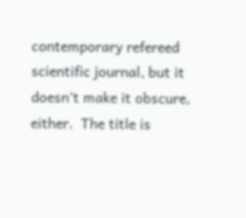contemporary refereed scientific journal, but it doesn’t make it obscure, either.  The title is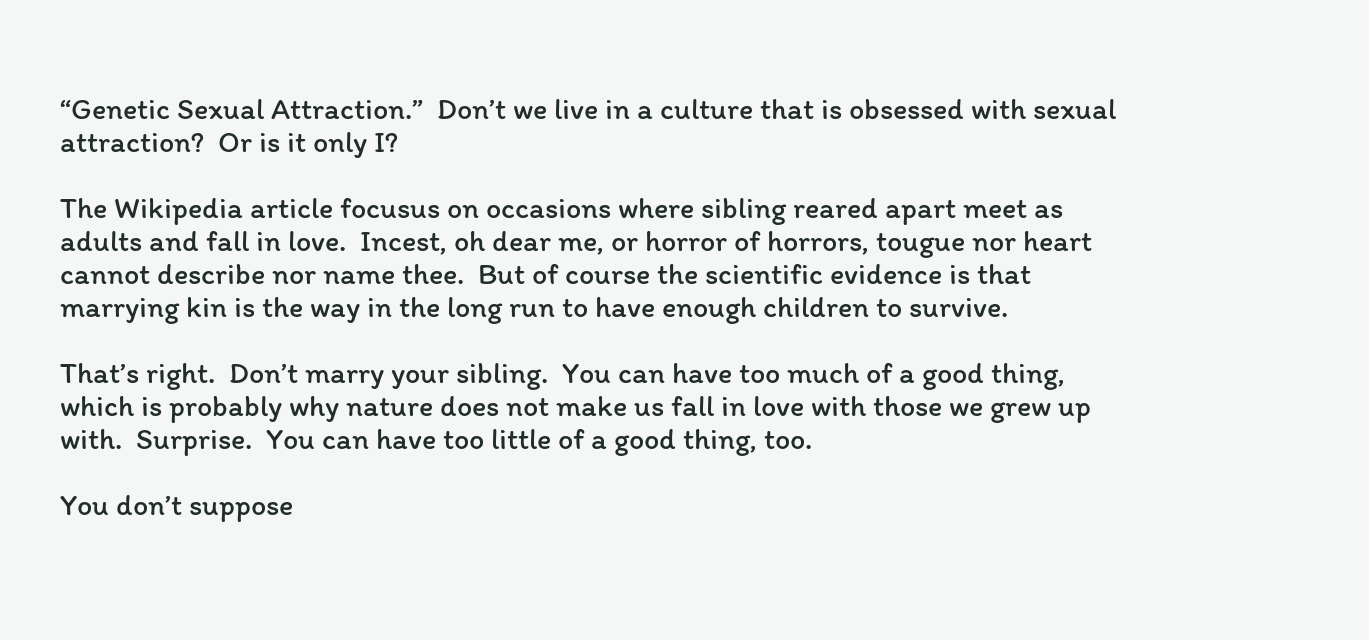“Genetic Sexual Attraction.”  Don’t we live in a culture that is obsessed with sexual attraction?  Or is it only I?

The Wikipedia article focusus on occasions where sibling reared apart meet as adults and fall in love.  Incest, oh dear me, or horror of horrors, tougue nor heart cannot describe nor name thee.  But of course the scientific evidence is that marrying kin is the way in the long run to have enough children to survive.

That’s right.  Don’t marry your sibling.  You can have too much of a good thing, which is probably why nature does not make us fall in love with those we grew up with.  Surprise.  You can have too little of a good thing, too.

You don’t suppose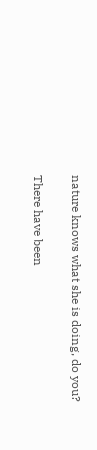nature knows what she is doing, do you?

There have been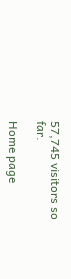57,745 visitors so far.

Home page